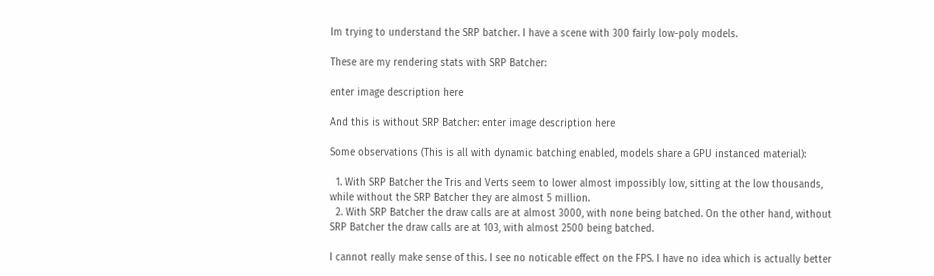Im trying to understand the SRP batcher. I have a scene with 300 fairly low-poly models.

These are my rendering stats with SRP Batcher:

enter image description here

And this is without SRP Batcher: enter image description here

Some observations (This is all with dynamic batching enabled, models share a GPU instanced material):

  1. With SRP Batcher the Tris and Verts seem to lower almost impossibly low, sitting at the low thousands, while without the SRP Batcher they are almost 5 million.
  2. With SRP Batcher the draw calls are at almost 3000, with none being batched. On the other hand, without SRP Batcher the draw calls are at 103, with almost 2500 being batched.

I cannot really make sense of this. I see no noticable effect on the FPS. I have no idea which is actually better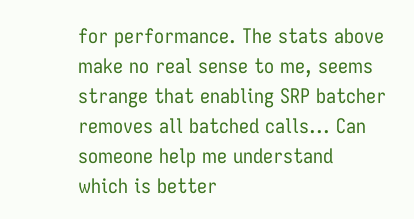for performance. The stats above make no real sense to me, seems strange that enabling SRP batcher removes all batched calls... Can someone help me understand which is better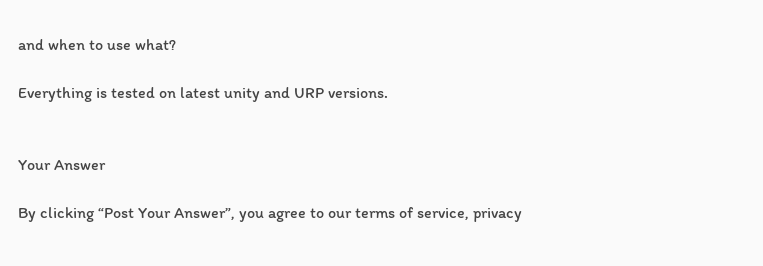and when to use what?

Everything is tested on latest unity and URP versions.


Your Answer

By clicking “Post Your Answer”, you agree to our terms of service, privacy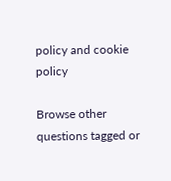policy and cookie policy

Browse other questions tagged or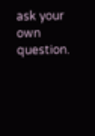ask your own question.